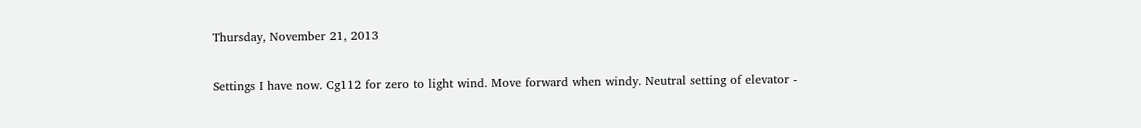Thursday, November 21, 2013


Settings I have now. Cg112 for zero to light wind. Move forward when windy. Neutral setting of elevator -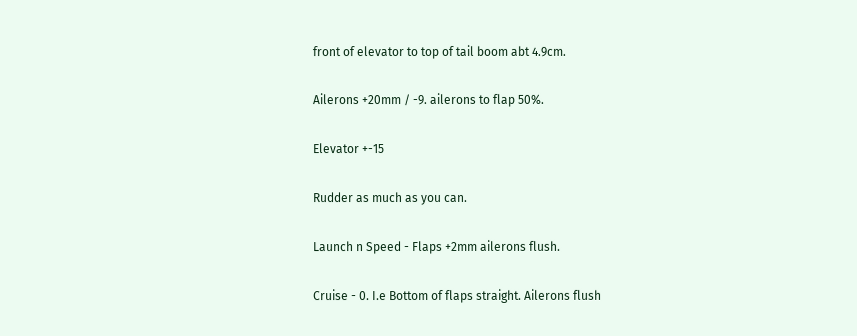front of elevator to top of tail boom abt 4.9cm.

Ailerons +20mm / -9. ailerons to flap 50%.

Elevator +-15

Rudder as much as you can.

Launch n Speed - Flaps +2mm ailerons flush.

Cruise - 0. I.e Bottom of flaps straight. Ailerons flush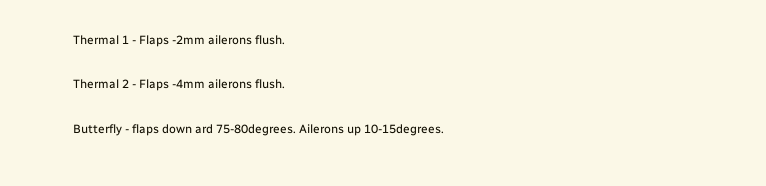Thermal 1 - Flaps -2mm ailerons flush.

Thermal 2 - Flaps -4mm ailerons flush.

Butterfly - flaps down ard 75-80degrees. Ailerons up 10-15degrees.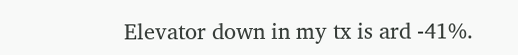Elevator down in my tx is ard -41%.